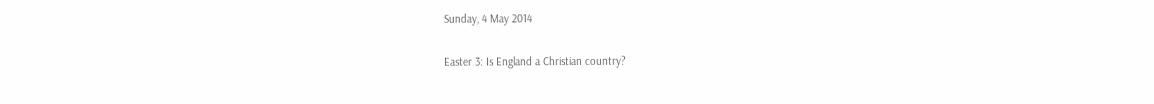Sunday, 4 May 2014

Easter 3: Is England a Christian country?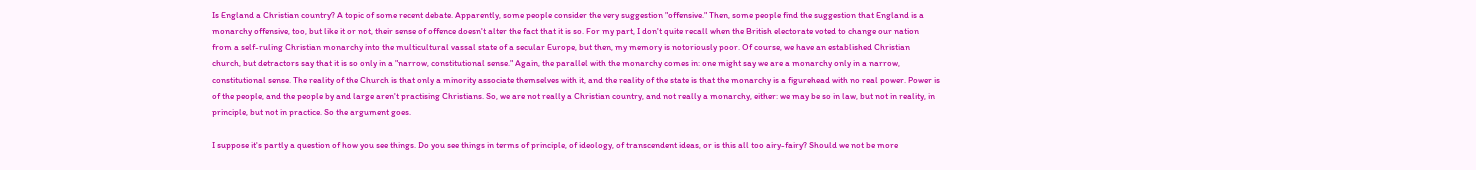Is England a Christian country? A topic of some recent debate. Apparently, some people consider the very suggestion "offensive." Then, some people find the suggestion that England is a monarchy offensive, too, but like it or not, their sense of offence doesn't alter the fact that it is so. For my part, I don't quite recall when the British electorate voted to change our nation from a self-ruling Christian monarchy into the multicultural vassal state of a secular Europe, but then, my memory is notoriously poor. Of course, we have an established Christian church, but detractors say that it is so only in a "narrow, constitutional sense." Again, the parallel with the monarchy comes in: one might say we are a monarchy only in a narrow, constitutional sense. The reality of the Church is that only a minority associate themselves with it, and the reality of the state is that the monarchy is a figurehead with no real power. Power is of the people, and the people by and large aren't practising Christians. So, we are not really a Christian country, and not really a monarchy, either: we may be so in law, but not in reality, in principle, but not in practice. So the argument goes.

I suppose it's partly a question of how you see things. Do you see things in terms of principle, of ideology, of transcendent ideas, or is this all too airy-fairy? Should we not be more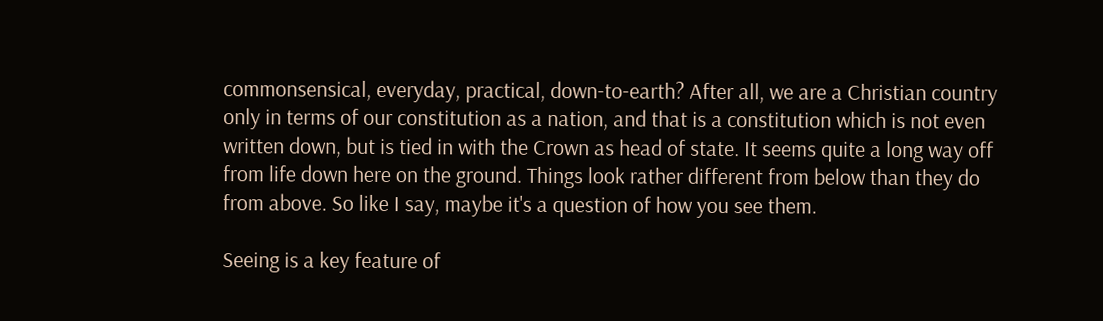commonsensical, everyday, practical, down-to-earth? After all, we are a Christian country only in terms of our constitution as a nation, and that is a constitution which is not even written down, but is tied in with the Crown as head of state. It seems quite a long way off from life down here on the ground. Things look rather different from below than they do from above. So like I say, maybe it's a question of how you see them.

Seeing is a key feature of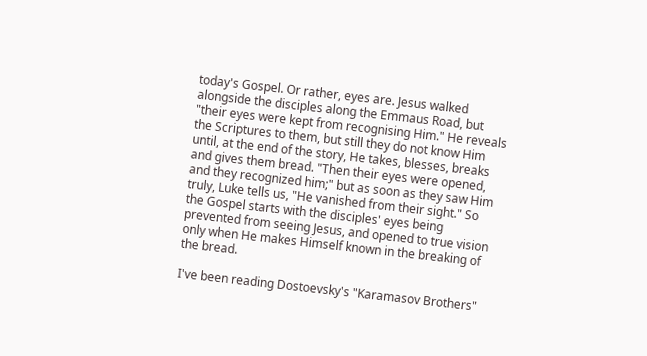today's Gospel. Or rather, eyes are. Jesus walked alongside the disciples along the Emmaus Road, but "their eyes were kept from recognising Him." He reveals the Scriptures to them, but still they do not know Him until, at the end of the story, He takes, blesses, breaks and gives them bread. "Then their eyes were opened, and they recognized him;" but as soon as they saw Him truly, Luke tells us, "He vanished from their sight." So the Gospel starts with the disciples' eyes being prevented from seeing Jesus, and opened to true vision only when He makes Himself known in the breaking of the bread.

I've been reading Dostoevsky's "Karamasov Brothers"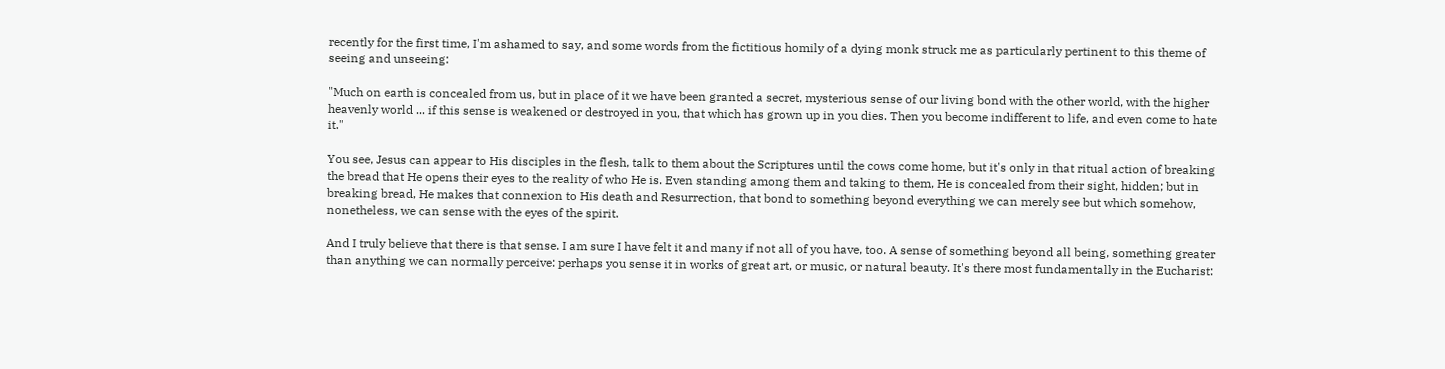recently for the first time, I'm ashamed to say, and some words from the fictitious homily of a dying monk struck me as particularly pertinent to this theme of seeing and unseeing:

"Much on earth is concealed from us, but in place of it we have been granted a secret, mysterious sense of our living bond with the other world, with the higher heavenly world ... if this sense is weakened or destroyed in you, that which has grown up in you dies. Then you become indifferent to life, and even come to hate it."

You see, Jesus can appear to His disciples in the flesh, talk to them about the Scriptures until the cows come home, but it's only in that ritual action of breaking the bread that He opens their eyes to the reality of who He is. Even standing among them and taking to them, He is concealed from their sight, hidden; but in breaking bread, He makes that connexion to His death and Resurrection, that bond to something beyond everything we can merely see but which somehow, nonetheless, we can sense with the eyes of the spirit.

And I truly believe that there is that sense. I am sure I have felt it and many if not all of you have, too. A sense of something beyond all being, something greater than anything we can normally perceive: perhaps you sense it in works of great art, or music, or natural beauty. It's there most fundamentally in the Eucharist: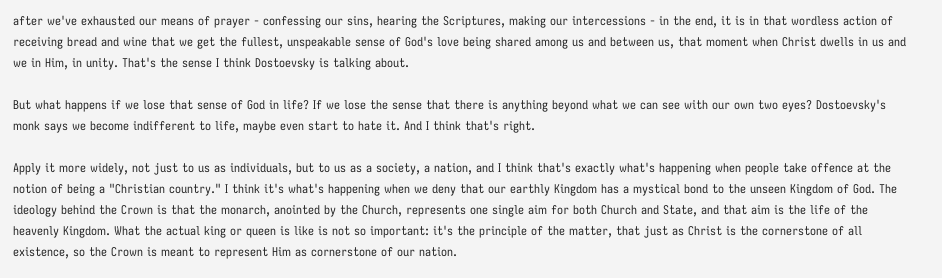after we've exhausted our means of prayer - confessing our sins, hearing the Scriptures, making our intercessions - in the end, it is in that wordless action of receiving bread and wine that we get the fullest, unspeakable sense of God's love being shared among us and between us, that moment when Christ dwells in us and we in Him, in unity. That's the sense I think Dostoevsky is talking about.

But what happens if we lose that sense of God in life? If we lose the sense that there is anything beyond what we can see with our own two eyes? Dostoevsky's monk says we become indifferent to life, maybe even start to hate it. And I think that's right.

Apply it more widely, not just to us as individuals, but to us as a society, a nation, and I think that's exactly what's happening when people take offence at the notion of being a "Christian country." I think it's what's happening when we deny that our earthly Kingdom has a mystical bond to the unseen Kingdom of God. The ideology behind the Crown is that the monarch, anointed by the Church, represents one single aim for both Church and State, and that aim is the life of the heavenly Kingdom. What the actual king or queen is like is not so important: it's the principle of the matter, that just as Christ is the cornerstone of all existence, so the Crown is meant to represent Him as cornerstone of our nation.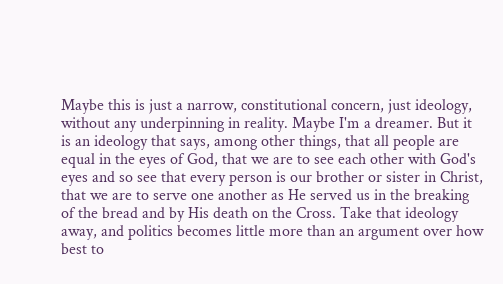Maybe this is just a narrow, constitutional concern, just ideology, without any underpinning in reality. Maybe I'm a dreamer. But it is an ideology that says, among other things, that all people are equal in the eyes of God, that we are to see each other with God's eyes and so see that every person is our brother or sister in Christ, that we are to serve one another as He served us in the breaking of the bread and by His death on the Cross. Take that ideology away, and politics becomes little more than an argument over how best to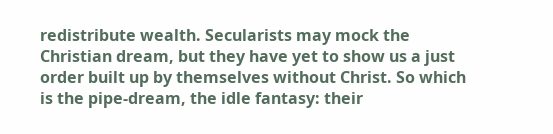redistribute wealth. Secularists may mock the Christian dream, but they have yet to show us a just order built up by themselves without Christ. So which is the pipe-dream, the idle fantasy: their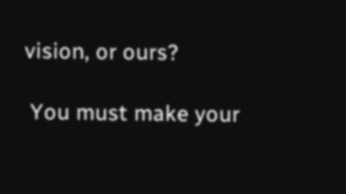vision, or ours?

 You must make your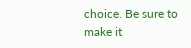choice. Be sure to make it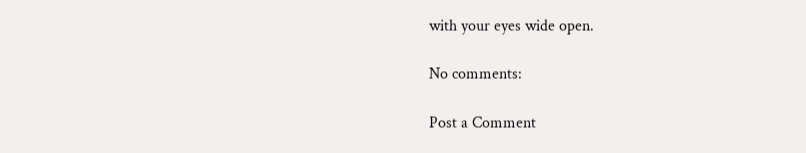with your eyes wide open.

No comments:

Post a Comment